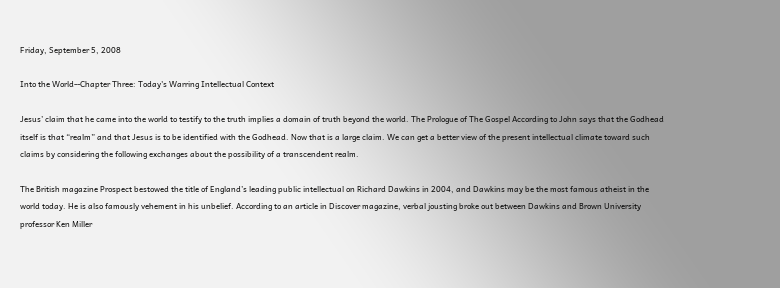Friday, September 5, 2008

Into the World--Chapter Three: Today's Warring Intellectual Context

Jesus’ claim that he came into the world to testify to the truth implies a domain of truth beyond the world. The Prologue of The Gospel According to John says that the Godhead itself is that “realm” and that Jesus is to be identified with the Godhead. Now that is a large claim. We can get a better view of the present intellectual climate toward such claims by considering the following exchanges about the possibility of a transcendent realm.

The British magazine Prospect bestowed the title of England’s leading public intellectual on Richard Dawkins in 2004, and Dawkins may be the most famous atheist in the world today. He is also famously vehement in his unbelief. According to an article in Discover magazine, verbal jousting broke out between Dawkins and Brown University professor Ken Miller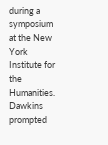during a symposium at the New York Institute for the Humanities. Dawkins prompted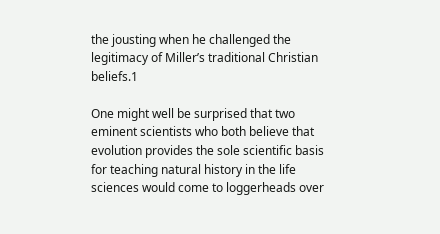the jousting when he challenged the legitimacy of Miller’s traditional Christian beliefs.1

One might well be surprised that two eminent scientists who both believe that evolution provides the sole scientific basis for teaching natural history in the life sciences would come to loggerheads over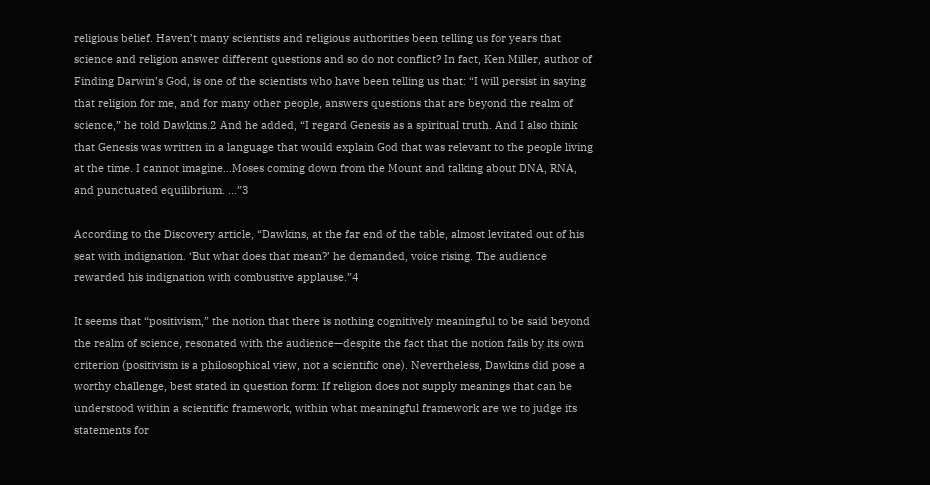religious belief. Haven’t many scientists and religious authorities been telling us for years that science and religion answer different questions and so do not conflict? In fact, Ken Miller, author of Finding Darwin’s God, is one of the scientists who have been telling us that: “I will persist in saying that religion for me, and for many other people, answers questions that are beyond the realm of science,” he told Dawkins.2 And he added, “I regard Genesis as a spiritual truth. And I also think that Genesis was written in a language that would explain God that was relevant to the people living at the time. I cannot imagine…Moses coming down from the Mount and talking about DNA, RNA, and punctuated equilibrium. …”3

According to the Discovery article, “Dawkins, at the far end of the table, almost levitated out of his seat with indignation. ‘But what does that mean?’ he demanded, voice rising. The audience rewarded his indignation with combustive applause.”4

It seems that “positivism,” the notion that there is nothing cognitively meaningful to be said beyond the realm of science, resonated with the audience—despite the fact that the notion fails by its own criterion (positivism is a philosophical view, not a scientific one). Nevertheless, Dawkins did pose a worthy challenge, best stated in question form: If religion does not supply meanings that can be understood within a scientific framework, within what meaningful framework are we to judge its statements for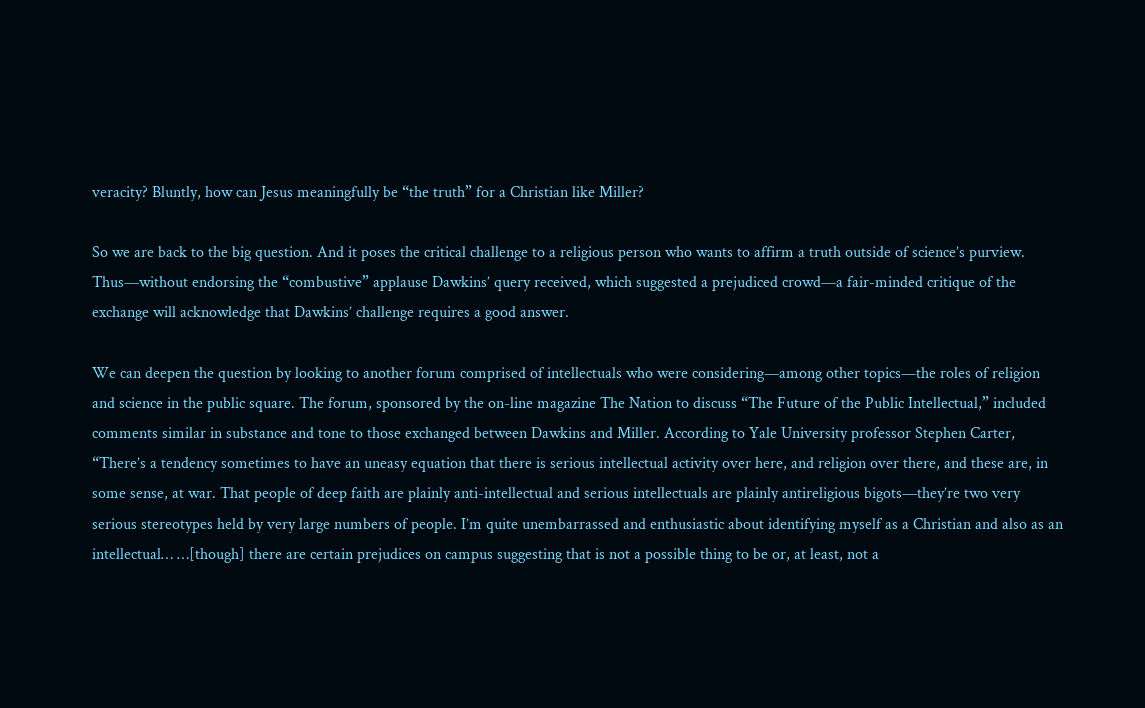veracity? Bluntly, how can Jesus meaningfully be “the truth” for a Christian like Miller?

So we are back to the big question. And it poses the critical challenge to a religious person who wants to affirm a truth outside of science’s purview. Thus—without endorsing the “combustive” applause Dawkins’ query received, which suggested a prejudiced crowd—a fair-minded critique of the exchange will acknowledge that Dawkins’ challenge requires a good answer.

We can deepen the question by looking to another forum comprised of intellectuals who were considering—among other topics—the roles of religion and science in the public square. The forum, sponsored by the on-line magazine The Nation to discuss “The Future of the Public Intellectual,” included comments similar in substance and tone to those exchanged between Dawkins and Miller. According to Yale University professor Stephen Carter, “There’s a tendency sometimes to have an uneasy equation that there is serious intellectual activity over here, and religion over there, and these are, in some sense, at war. That people of deep faith are plainly anti-intellectual and serious intellectuals are plainly antireligious bigots—they’re two very serious stereotypes held by very large numbers of people. I’m quite unembarrassed and enthusiastic about identifying myself as a Christian and also as an intellectual… …[though] there are certain prejudices on campus suggesting that is not a possible thing to be or, at least, not a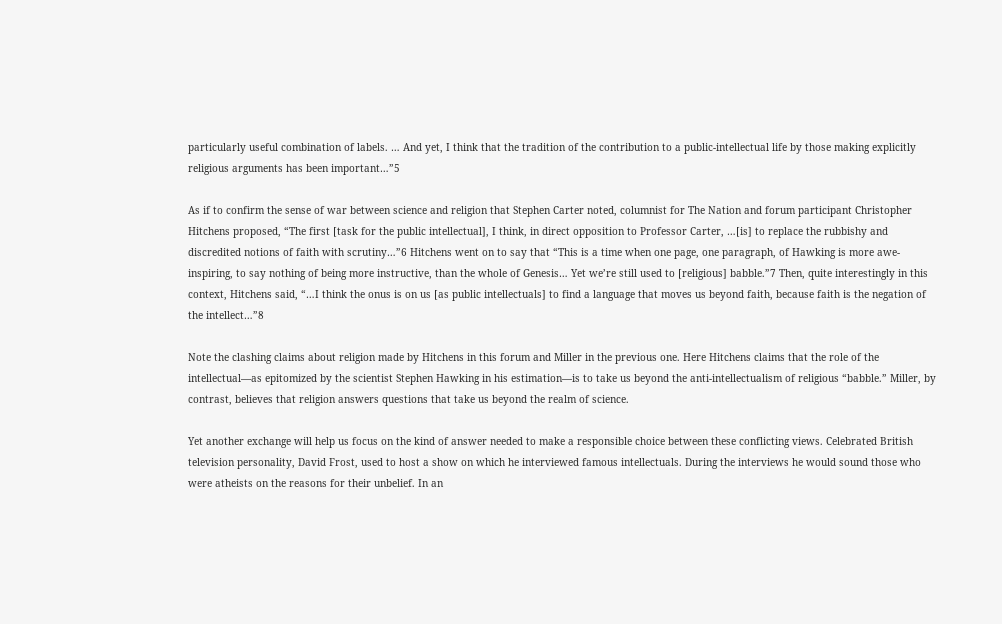particularly useful combination of labels. … And yet, I think that the tradition of the contribution to a public-intellectual life by those making explicitly religious arguments has been important…”5

As if to confirm the sense of war between science and religion that Stephen Carter noted, columnist for The Nation and forum participant Christopher Hitchens proposed, “The first [task for the public intellectual], I think, in direct opposition to Professor Carter, …[is] to replace the rubbishy and discredited notions of faith with scrutiny…”6 Hitchens went on to say that “This is a time when one page, one paragraph, of Hawking is more awe-inspiring, to say nothing of being more instructive, than the whole of Genesis… Yet we’re still used to [religious] babble.”7 Then, quite interestingly in this context, Hitchens said, “…I think the onus is on us [as public intellectuals] to find a language that moves us beyond faith, because faith is the negation of the intellect…”8

Note the clashing claims about religion made by Hitchens in this forum and Miller in the previous one. Here Hitchens claims that the role of the intellectual—as epitomized by the scientist Stephen Hawking in his estimation—is to take us beyond the anti-intellectualism of religious “babble.” Miller, by contrast, believes that religion answers questions that take us beyond the realm of science.

Yet another exchange will help us focus on the kind of answer needed to make a responsible choice between these conflicting views. Celebrated British television personality, David Frost, used to host a show on which he interviewed famous intellectuals. During the interviews he would sound those who were atheists on the reasons for their unbelief. In an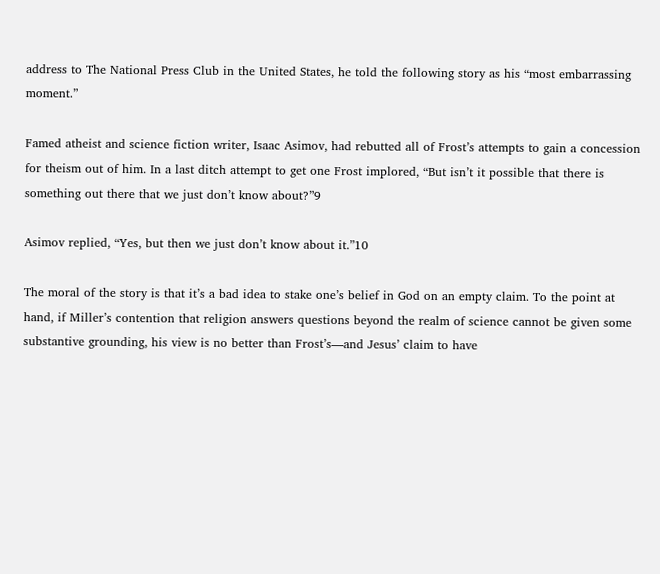address to The National Press Club in the United States, he told the following story as his “most embarrassing moment.”

Famed atheist and science fiction writer, Isaac Asimov, had rebutted all of Frost’s attempts to gain a concession for theism out of him. In a last ditch attempt to get one Frost implored, “But isn’t it possible that there is something out there that we just don’t know about?”9

Asimov replied, “Yes, but then we just don’t know about it.”10

The moral of the story is that it’s a bad idea to stake one’s belief in God on an empty claim. To the point at hand, if Miller’s contention that religion answers questions beyond the realm of science cannot be given some substantive grounding, his view is no better than Frost’s—and Jesus’ claim to have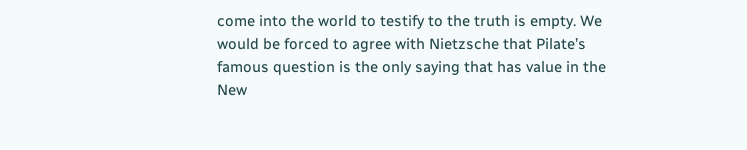come into the world to testify to the truth is empty. We would be forced to agree with Nietzsche that Pilate’s famous question is the only saying that has value in the New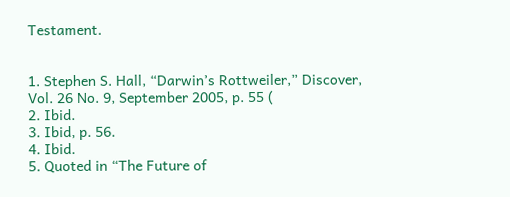Testament.


1. Stephen S. Hall, “Darwin’s Rottweiler,” Discover, Vol. 26 No. 9, September 2005, p. 55 (
2. Ibid.
3. Ibid, p. 56.
4. Ibid.
5. Quoted in “The Future of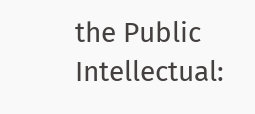the Public Intellectual: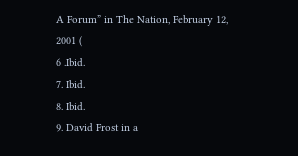A Forum” in The Nation, February 12, 2001 (
6 .Ibid.
7. Ibid.
8. Ibid.
9. David Frost in a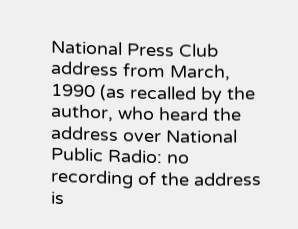National Press Club address from March, 1990 (as recalled by the author, who heard the address over National Public Radio: no recording of the address is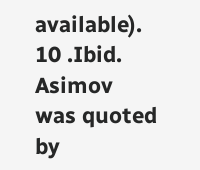available).
10 .Ibid. Asimov was quoted by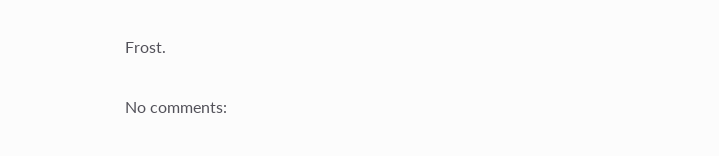Frost.

No comments: